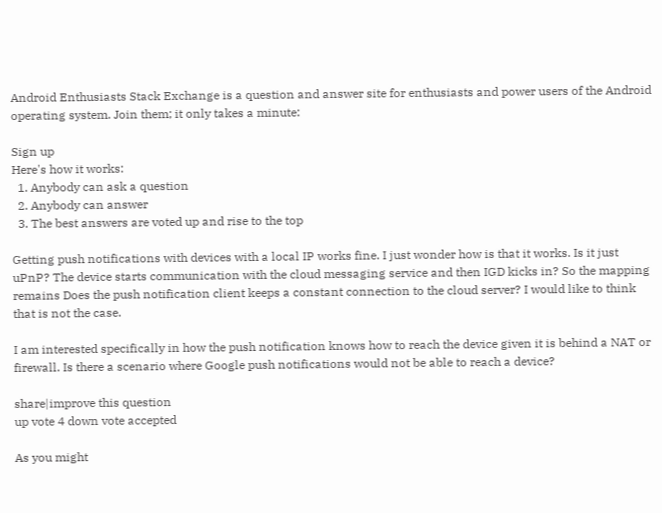Android Enthusiasts Stack Exchange is a question and answer site for enthusiasts and power users of the Android operating system. Join them; it only takes a minute:

Sign up
Here's how it works:
  1. Anybody can ask a question
  2. Anybody can answer
  3. The best answers are voted up and rise to the top

Getting push notifications with devices with a local IP works fine. I just wonder how is that it works. Is it just uPnP? The device starts communication with the cloud messaging service and then IGD kicks in? So the mapping remains Does the push notification client keeps a constant connection to the cloud server? I would like to think that is not the case.

I am interested specifically in how the push notification knows how to reach the device given it is behind a NAT or firewall. Is there a scenario where Google push notifications would not be able to reach a device?

share|improve this question
up vote 4 down vote accepted

As you might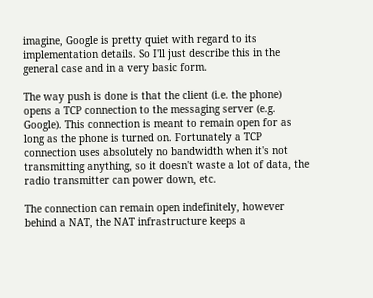imagine, Google is pretty quiet with regard to its implementation details. So I'll just describe this in the general case and in a very basic form.

The way push is done is that the client (i.e. the phone) opens a TCP connection to the messaging server (e.g. Google). This connection is meant to remain open for as long as the phone is turned on. Fortunately a TCP connection uses absolutely no bandwidth when it's not transmitting anything, so it doesn't waste a lot of data, the radio transmitter can power down, etc.

The connection can remain open indefinitely, however behind a NAT, the NAT infrastructure keeps a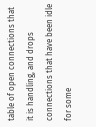table of open connections that it is handling, and drops connections that have been idle for some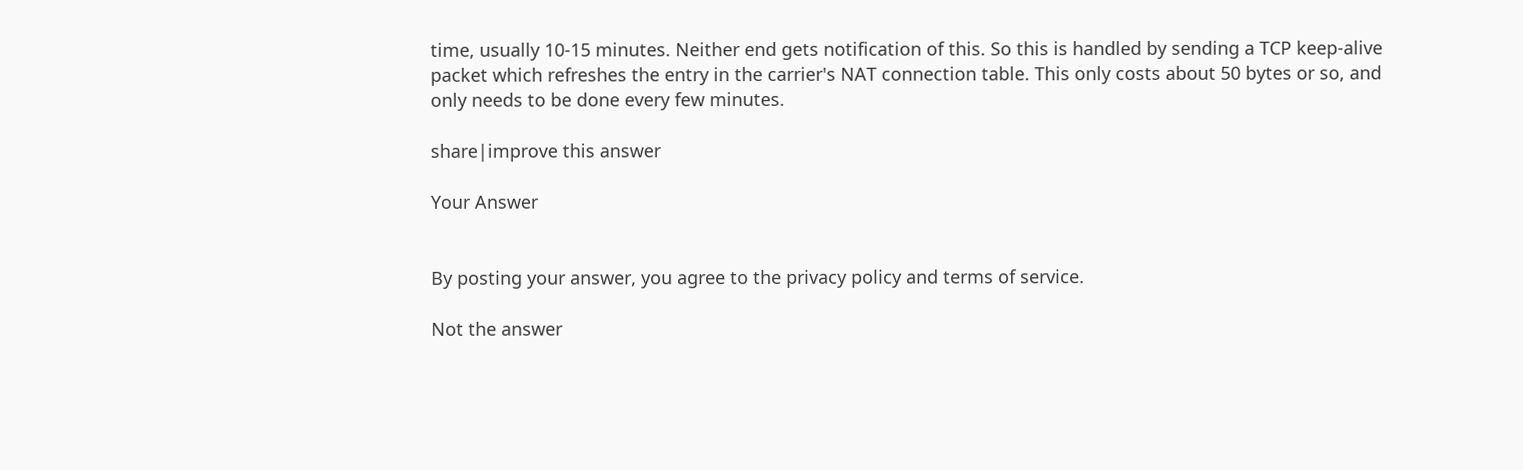time, usually 10-15 minutes. Neither end gets notification of this. So this is handled by sending a TCP keep-alive packet which refreshes the entry in the carrier's NAT connection table. This only costs about 50 bytes or so, and only needs to be done every few minutes.

share|improve this answer

Your Answer


By posting your answer, you agree to the privacy policy and terms of service.

Not the answer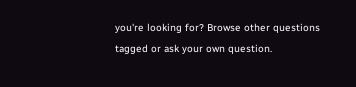you're looking for? Browse other questions tagged or ask your own question.